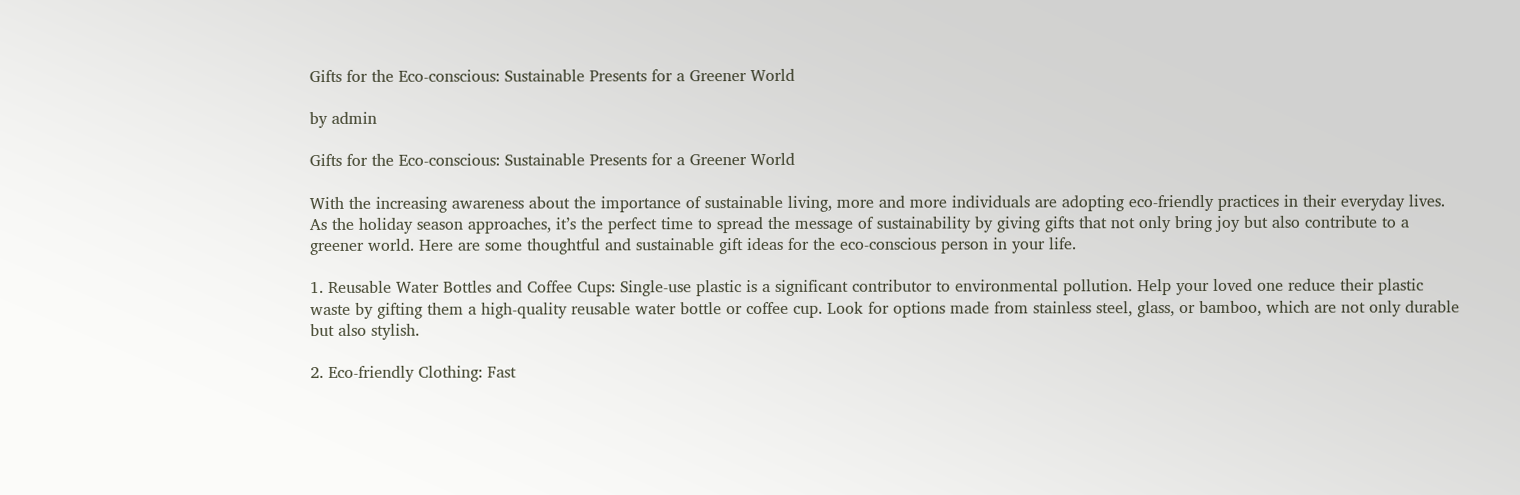Gifts for the Eco-conscious: Sustainable Presents for a Greener World

by admin

Gifts for the Eco-conscious: Sustainable Presents for a Greener World

With the increasing awareness about the importance of sustainable living, more and more individuals are adopting eco-friendly practices in their everyday lives. As the holiday season approaches, it’s the perfect time to spread the message of sustainability by giving gifts that not only bring joy but also contribute to a greener world. Here are some thoughtful and sustainable gift ideas for the eco-conscious person in your life.

1. Reusable Water Bottles and Coffee Cups: Single-use plastic is a significant contributor to environmental pollution. Help your loved one reduce their plastic waste by gifting them a high-quality reusable water bottle or coffee cup. Look for options made from stainless steel, glass, or bamboo, which are not only durable but also stylish.

2. Eco-friendly Clothing: Fast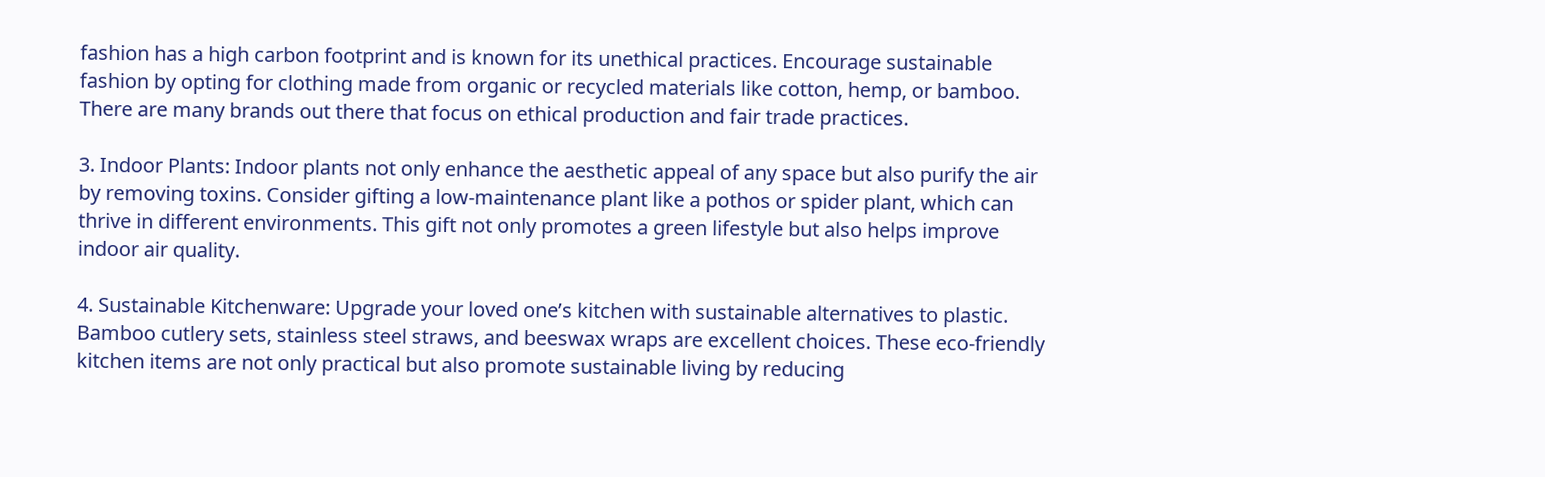fashion has a high carbon footprint and is known for its unethical practices. Encourage sustainable fashion by opting for clothing made from organic or recycled materials like cotton, hemp, or bamboo. There are many brands out there that focus on ethical production and fair trade practices.

3. Indoor Plants: Indoor plants not only enhance the aesthetic appeal of any space but also purify the air by removing toxins. Consider gifting a low-maintenance plant like a pothos or spider plant, which can thrive in different environments. This gift not only promotes a green lifestyle but also helps improve indoor air quality.

4. Sustainable Kitchenware: Upgrade your loved one’s kitchen with sustainable alternatives to plastic. Bamboo cutlery sets, stainless steel straws, and beeswax wraps are excellent choices. These eco-friendly kitchen items are not only practical but also promote sustainable living by reducing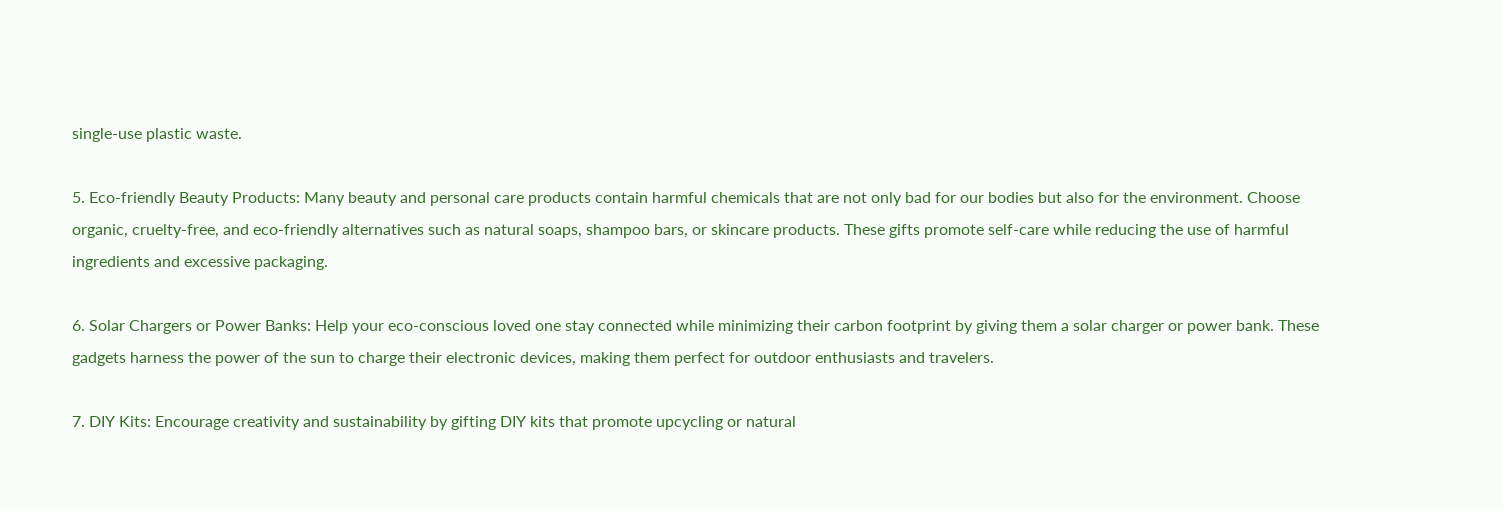single-use plastic waste.

5. Eco-friendly Beauty Products: Many beauty and personal care products contain harmful chemicals that are not only bad for our bodies but also for the environment. Choose organic, cruelty-free, and eco-friendly alternatives such as natural soaps, shampoo bars, or skincare products. These gifts promote self-care while reducing the use of harmful ingredients and excessive packaging.

6. Solar Chargers or Power Banks: Help your eco-conscious loved one stay connected while minimizing their carbon footprint by giving them a solar charger or power bank. These gadgets harness the power of the sun to charge their electronic devices, making them perfect for outdoor enthusiasts and travelers.

7. DIY Kits: Encourage creativity and sustainability by gifting DIY kits that promote upcycling or natural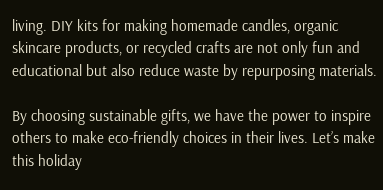living. DIY kits for making homemade candles, organic skincare products, or recycled crafts are not only fun and educational but also reduce waste by repurposing materials.

By choosing sustainable gifts, we have the power to inspire others to make eco-friendly choices in their lives. Let’s make this holiday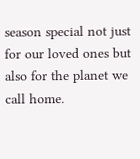season special not just for our loved ones but also for the planet we call home.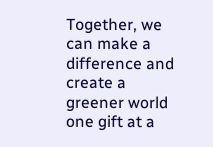Together, we can make a difference and create a greener world one gift at a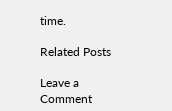time.

Related Posts

Leave a Comment